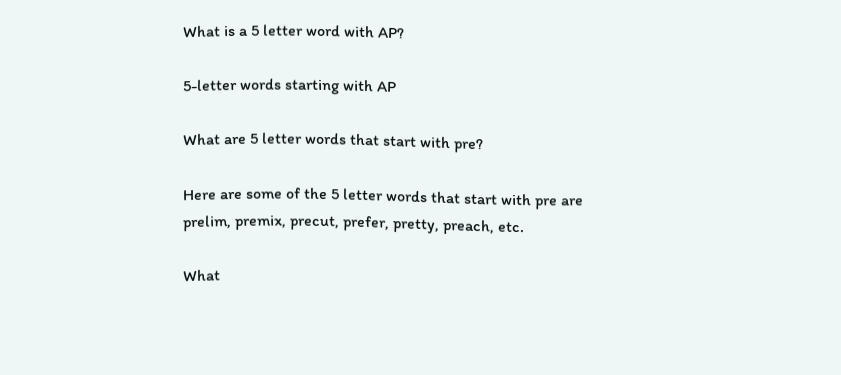What is a 5 letter word with AP?

5-letter words starting with AP

What are 5 letter words that start with pre?

Here are some of the 5 letter words that start with pre are prelim, premix, precut, prefer, pretty, preach, etc.

What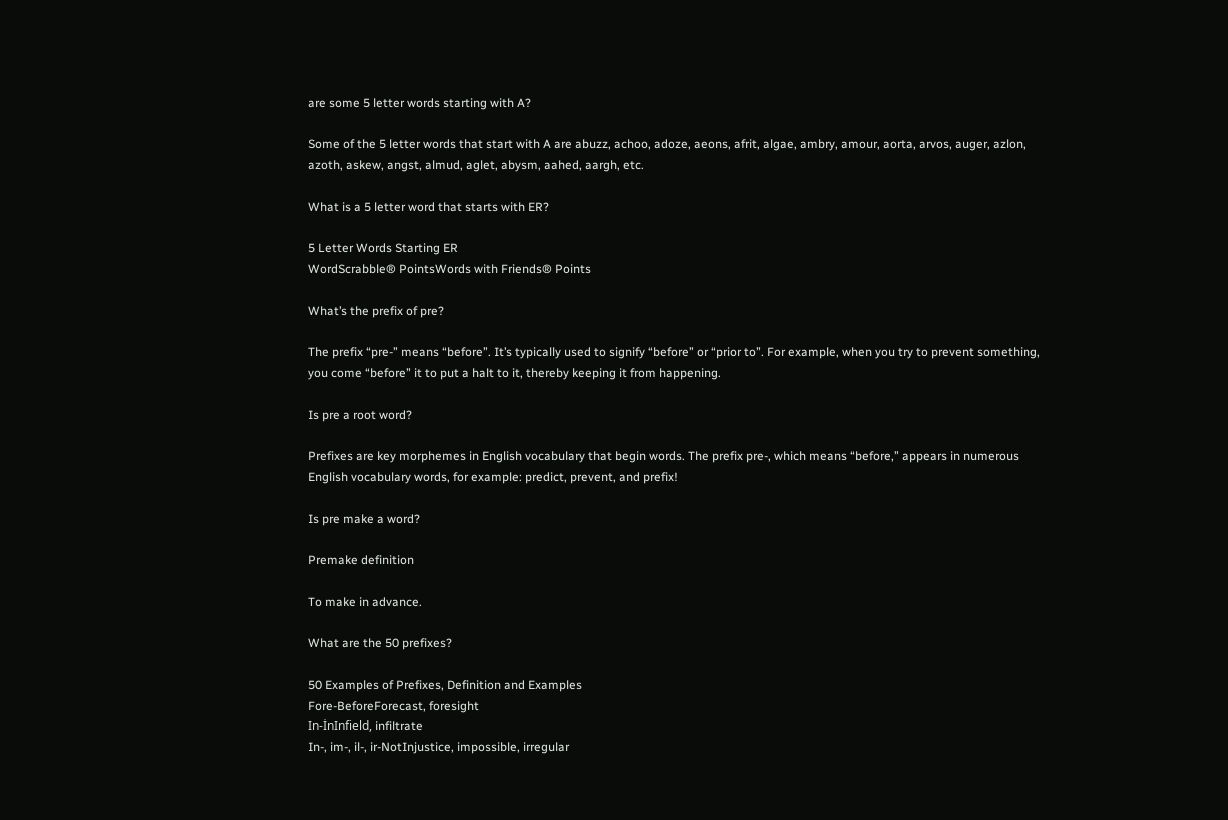are some 5 letter words starting with A?

Some of the 5 letter words that start with A are abuzz, achoo, adoze, aeons, afrit, algae, ambry, amour, aorta, arvos, auger, azlon, azoth, askew, angst, almud, aglet, abysm, aahed, aargh, etc.

What is a 5 letter word that starts with ER?

5 Letter Words Starting ER
WordScrabble® PointsWords with Friends® Points

What’s the prefix of pre?

The prefix “pre-” means “before”. It’s typically used to signify “before” or “prior to”. For example, when you try to prevent something, you come “before” it to put a halt to it, thereby keeping it from happening.

Is pre a root word?

Prefixes are key morphemes in English vocabulary that begin words. The prefix pre-, which means “before,” appears in numerous English vocabulary words, for example: predict, prevent, and prefix!

Is pre make a word?

Premake definition

To make in advance.

What are the 50 prefixes?

50 Examples of Prefixes, Definition and Examples
Fore-BeforeForecast, foresight
In-İnInfield, infiltrate
In-, im-, il-, ir-NotInjustice, impossible, irregular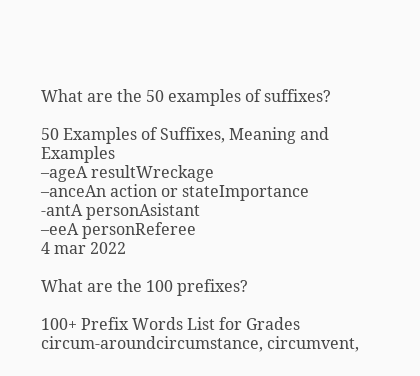What are the 50 examples of suffixes?

50 Examples of Suffixes, Meaning and Examples
–ageA resultWreckage
–anceAn action or stateImportance
-antA personAsistant
–eeA personReferee
4 mar 2022

What are the 100 prefixes?

100+ Prefix Words List for Grades
circum-aroundcircumstance, circumvent,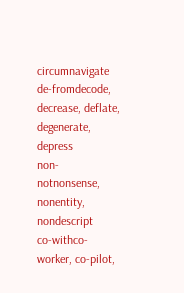circumnavigate
de-fromdecode, decrease, deflate, degenerate, depress
non-notnonsense, nonentity, nondescript
co-withco-worker, co-pilot,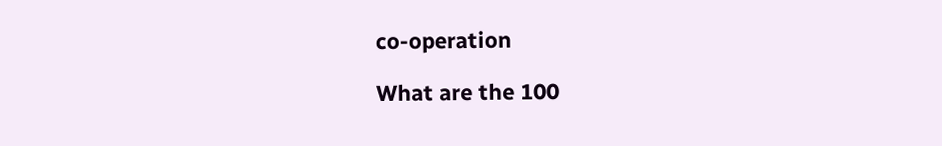co-operation

What are the 100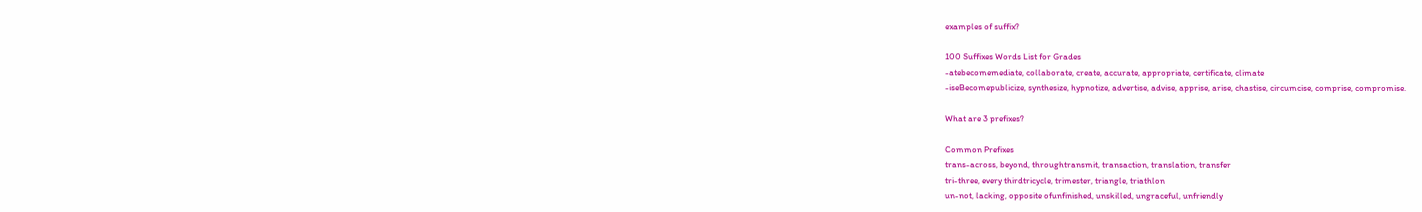examples of suffix?

100 Suffixes Words List for Grades
-atebecomemediate, collaborate, create, accurate, appropriate, certificate, climate
-iseBecomepublicize, synthesize, hypnotize, advertise, advise, apprise, arise, chastise, circumcise, comprise, compromise.

What are 3 prefixes?

Common Prefixes
trans-across, beyond, throughtransmit, transaction, translation, transfer
tri-three, every thirdtricycle, trimester, triangle, triathlon
un-not, lacking, opposite ofunfinished, unskilled, ungraceful, unfriendly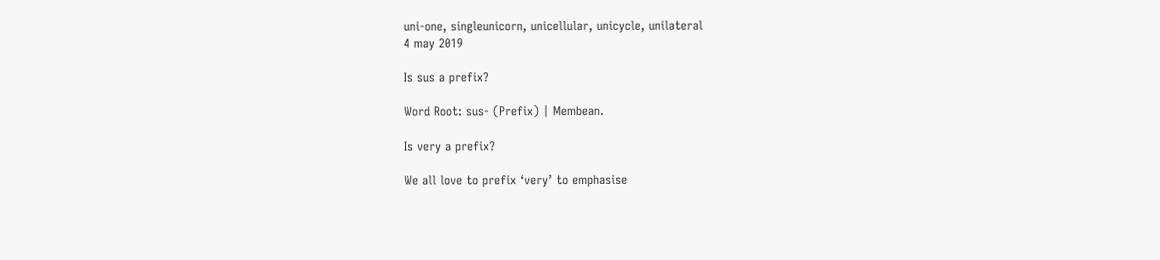uni-one, singleunicorn, unicellular, unicycle, unilateral
4 may 2019

Is sus a prefix?

Word Root: sus- (Prefix) | Membean.

Is very a prefix?

We all love to prefix ‘very’ to emphasise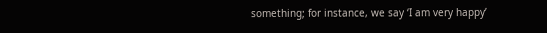something; for instance, we say ‘I am very happy’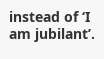instead of ‘I am jubilant’.